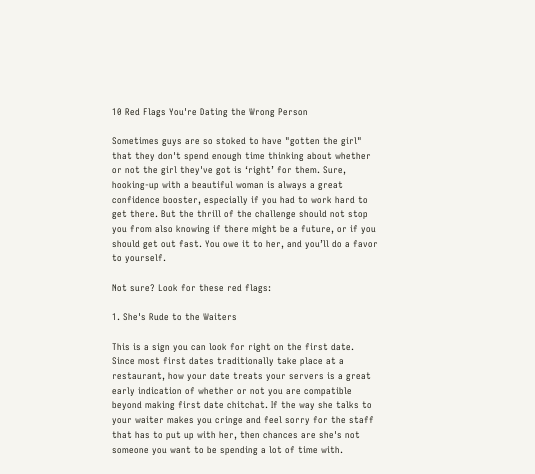10 Red Flags You're Dating the Wrong Person

Sometimes guys are so stoked to have "gotten the girl" that they don't spend enough time thinking about whether or not the girl they've got is ‘right’ for them. Sure, hooking-up with a beautiful woman is always a great confidence booster, especially if you had to work hard to get there. But the thrill of the challenge should not stop you from also knowing if there might be a future, or if you should get out fast. You owe it to her, and you’ll do a favor to yourself.

Not sure? Look for these red flags:

1. She's Rude to the Waiters

This is a sign you can look for right on the first date. Since most first dates traditionally take place at a restaurant, how your date treats your servers is a great early indication of whether or not you are compatible beyond making first date chitchat. If the way she talks to your waiter makes you cringe and feel sorry for the staff that has to put up with her, then chances are she's not someone you want to be spending a lot of time with.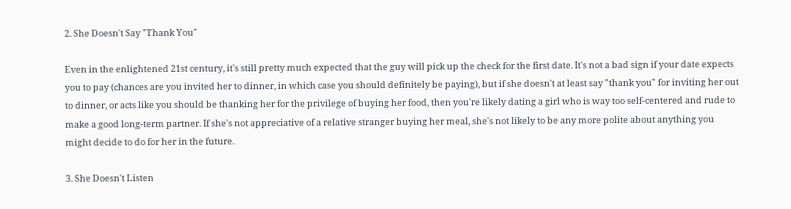2. She Doesn't Say "Thank You"

Even in the enlightened 21st century, it's still pretty much expected that the guy will pick up the check for the first date. It's not a bad sign if your date expects you to pay (chances are you invited her to dinner, in which case you should definitely be paying), but if she doesn't at least say "thank you" for inviting her out to dinner, or acts like you should be thanking her for the privilege of buying her food, then you're likely dating a girl who is way too self-centered and rude to make a good long-term partner. If she's not appreciative of a relative stranger buying her meal, she's not likely to be any more polite about anything you might decide to do for her in the future.

3. She Doesn't Listen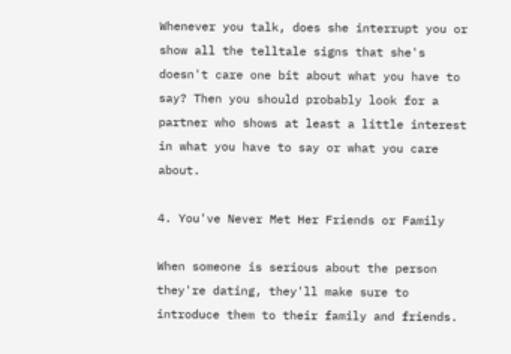Whenever you talk, does she interrupt you or show all the telltale signs that she's doesn't care one bit about what you have to say? Then you should probably look for a partner who shows at least a little interest in what you have to say or what you care about.

4. You've Never Met Her Friends or Family

When someone is serious about the person they're dating, they'll make sure to introduce them to their family and friends.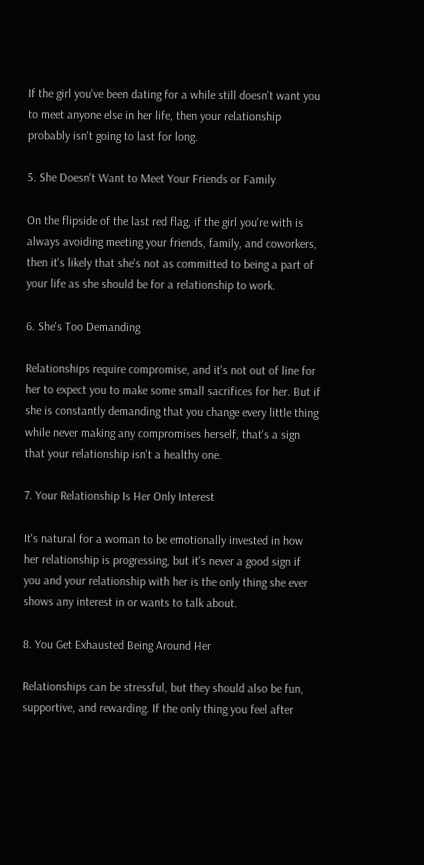If the girl you've been dating for a while still doesn't want you to meet anyone else in her life, then your relationship probably isn't going to last for long.

5. She Doesn't Want to Meet Your Friends or Family

On the flipside of the last red flag, if the girl you're with is always avoiding meeting your friends, family, and coworkers, then it's likely that she's not as committed to being a part of your life as she should be for a relationship to work.

6. She's Too Demanding

Relationships require compromise, and it's not out of line for her to expect you to make some small sacrifices for her. But if she is constantly demanding that you change every little thing while never making any compromises herself, that's a sign that your relationship isn't a healthy one.

7. Your Relationship Is Her Only Interest

It's natural for a woman to be emotionally invested in how her relationship is progressing, but it's never a good sign if you and your relationship with her is the only thing she ever shows any interest in or wants to talk about.

8. You Get Exhausted Being Around Her

Relationships can be stressful, but they should also be fun, supportive, and rewarding. If the only thing you feel after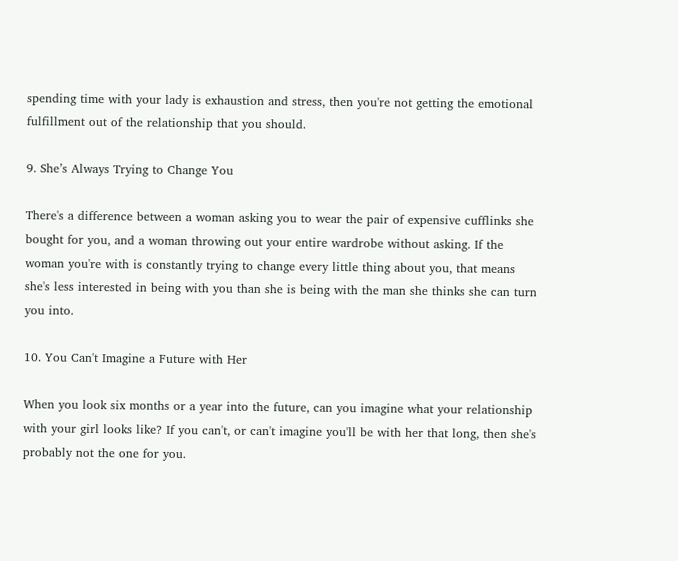spending time with your lady is exhaustion and stress, then you're not getting the emotional fulfillment out of the relationship that you should.

9. She’s Always Trying to Change You

There's a difference between a woman asking you to wear the pair of expensive cufflinks she bought for you, and a woman throwing out your entire wardrobe without asking. If the woman you're with is constantly trying to change every little thing about you, that means she's less interested in being with you than she is being with the man she thinks she can turn you into.

10. You Can't Imagine a Future with Her

When you look six months or a year into the future, can you imagine what your relationship with your girl looks like? If you can't, or can't imagine you'll be with her that long, then she's probably not the one for you.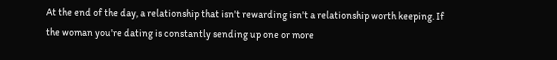At the end of the day, a relationship that isn't rewarding isn't a relationship worth keeping. If the woman you're dating is constantly sending up one or more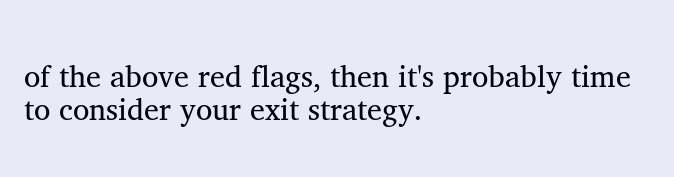of the above red flags, then it's probably time to consider your exit strategy.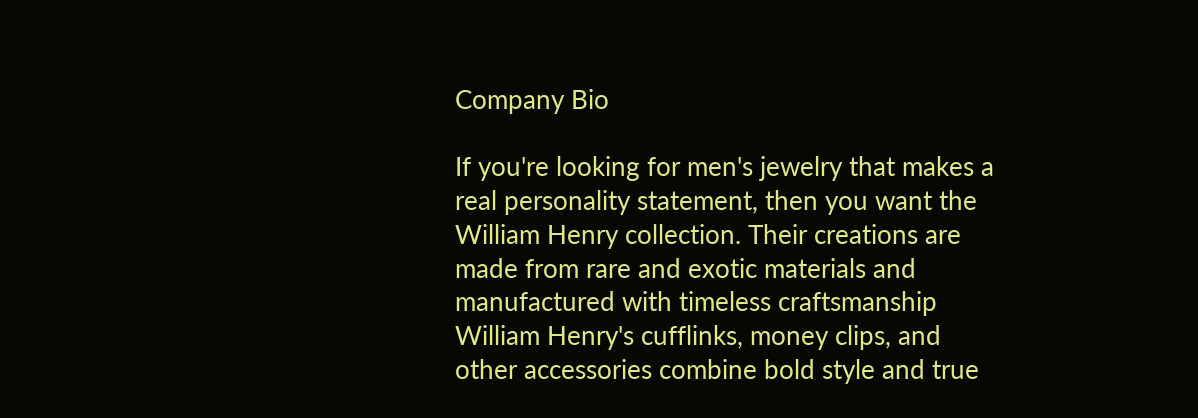Company Bio

If you're looking for men's jewelry that makes a real personality statement, then you want the William Henry collection. Their creations are made from rare and exotic materials and manufactured with timeless craftsmanship William Henry's cufflinks, money clips, and other accessories combine bold style and true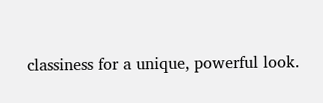classiness for a unique, powerful look.